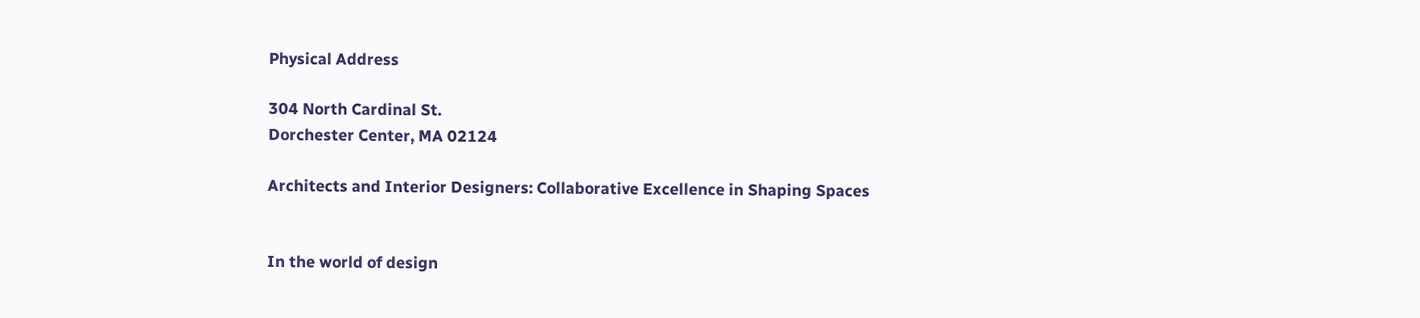Physical Address

304 North Cardinal St.
Dorchester Center, MA 02124

Architects and Interior Designers: Collaborative Excellence in Shaping Spaces


In the world of design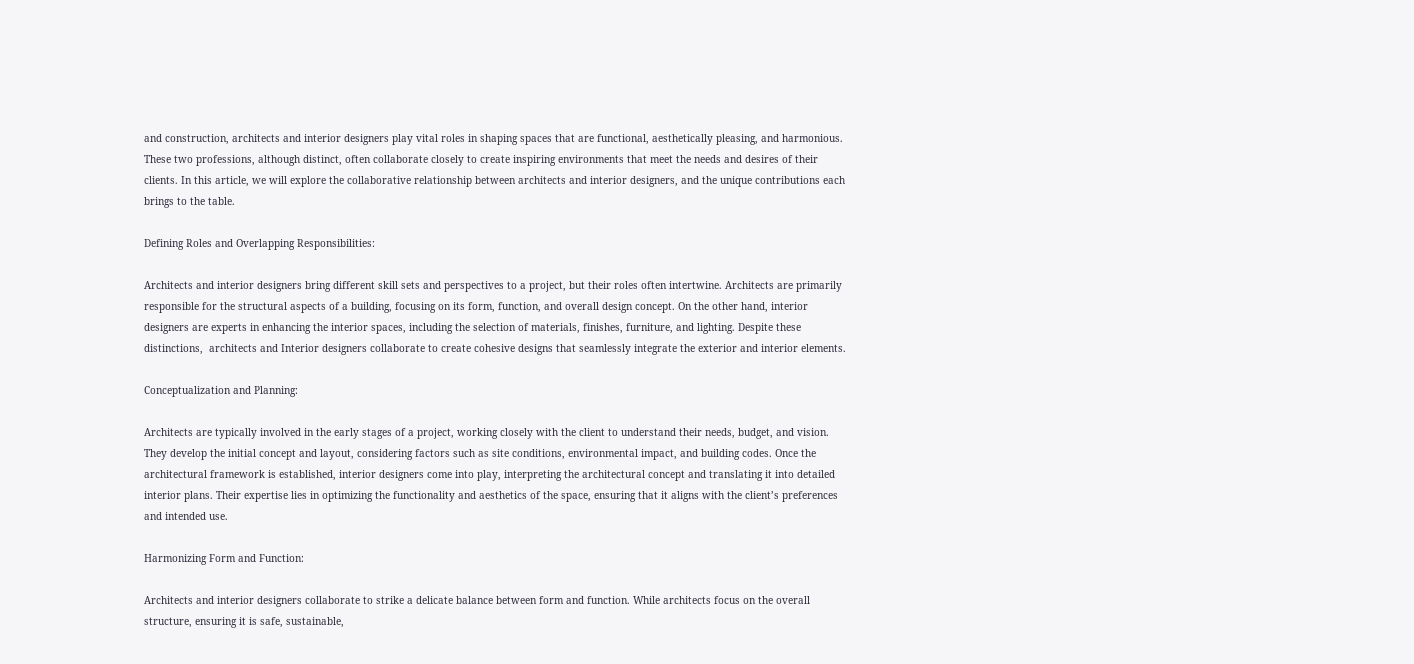and construction, architects and interior designers play vital roles in shaping spaces that are functional, aesthetically pleasing, and harmonious. These two professions, although distinct, often collaborate closely to create inspiring environments that meet the needs and desires of their clients. In this article, we will explore the collaborative relationship between architects and interior designers, and the unique contributions each brings to the table.

Defining Roles and Overlapping Responsibilities:

Architects and interior designers bring different skill sets and perspectives to a project, but their roles often intertwine. Architects are primarily responsible for the structural aspects of a building, focusing on its form, function, and overall design concept. On the other hand, interior designers are experts in enhancing the interior spaces, including the selection of materials, finishes, furniture, and lighting. Despite these distinctions,  architects and Interior designers collaborate to create cohesive designs that seamlessly integrate the exterior and interior elements.

Conceptualization and Planning:

Architects are typically involved in the early stages of a project, working closely with the client to understand their needs, budget, and vision. They develop the initial concept and layout, considering factors such as site conditions, environmental impact, and building codes. Once the architectural framework is established, interior designers come into play, interpreting the architectural concept and translating it into detailed interior plans. Their expertise lies in optimizing the functionality and aesthetics of the space, ensuring that it aligns with the client’s preferences and intended use.

Harmonizing Form and Function:

Architects and interior designers collaborate to strike a delicate balance between form and function. While architects focus on the overall structure, ensuring it is safe, sustainable,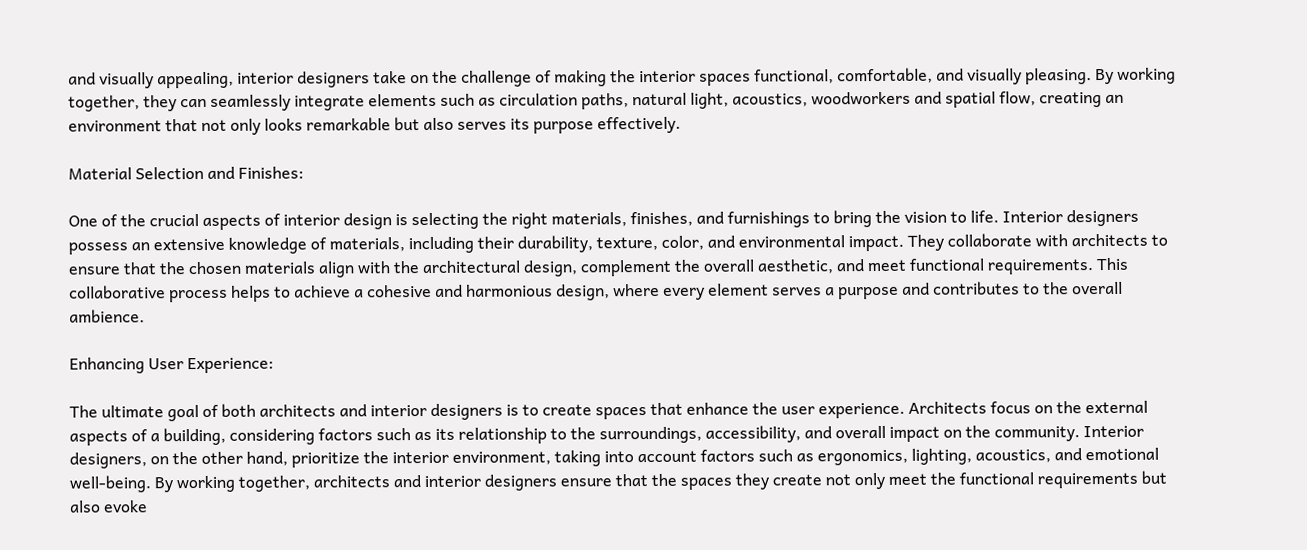and visually appealing, interior designers take on the challenge of making the interior spaces functional, comfortable, and visually pleasing. By working together, they can seamlessly integrate elements such as circulation paths, natural light, acoustics, woodworkers and spatial flow, creating an environment that not only looks remarkable but also serves its purpose effectively.

Material Selection and Finishes:

One of the crucial aspects of interior design is selecting the right materials, finishes, and furnishings to bring the vision to life. Interior designers possess an extensive knowledge of materials, including their durability, texture, color, and environmental impact. They collaborate with architects to ensure that the chosen materials align with the architectural design, complement the overall aesthetic, and meet functional requirements. This collaborative process helps to achieve a cohesive and harmonious design, where every element serves a purpose and contributes to the overall ambience.

Enhancing User Experience:

The ultimate goal of both architects and interior designers is to create spaces that enhance the user experience. Architects focus on the external aspects of a building, considering factors such as its relationship to the surroundings, accessibility, and overall impact on the community. Interior designers, on the other hand, prioritize the interior environment, taking into account factors such as ergonomics, lighting, acoustics, and emotional well-being. By working together, architects and interior designers ensure that the spaces they create not only meet the functional requirements but also evoke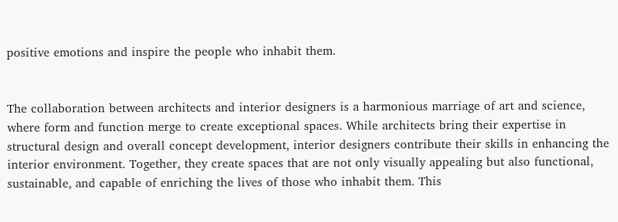positive emotions and inspire the people who inhabit them.


The collaboration between architects and interior designers is a harmonious marriage of art and science, where form and function merge to create exceptional spaces. While architects bring their expertise in structural design and overall concept development, interior designers contribute their skills in enhancing the interior environment. Together, they create spaces that are not only visually appealing but also functional, sustainable, and capable of enriching the lives of those who inhabit them. This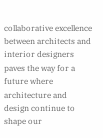collaborative excellence between architects and interior designers paves the way for a future where architecture and design continue to shape our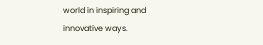world in inspiring and innovative ways.